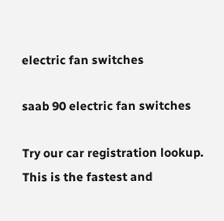electric fan switches

saab 90 electric fan switches

Try our car registration lookup. This is the fastest and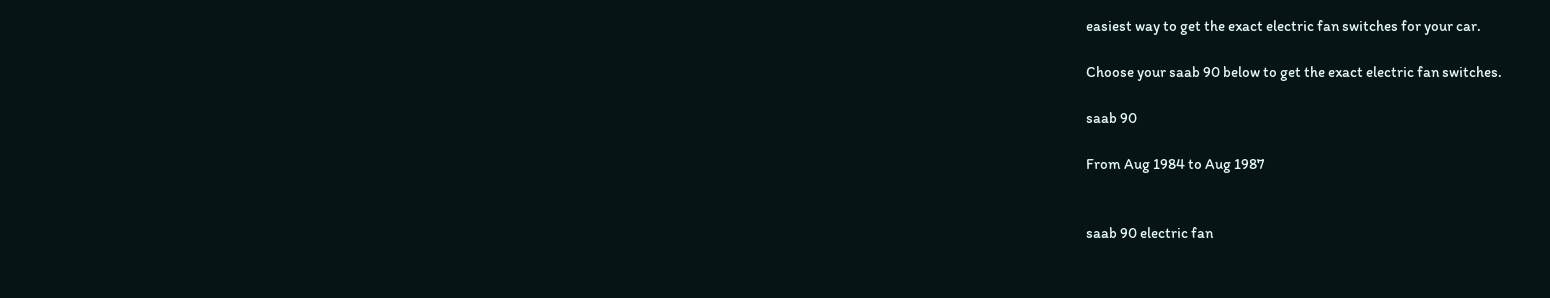easiest way to get the exact electric fan switches for your car.

Choose your saab 90 below to get the exact electric fan switches.

saab 90

From Aug 1984 to Aug 1987


saab 90 electric fan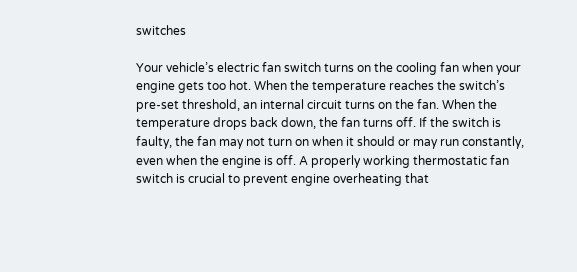switches

Your vehicle’s electric fan switch turns on the cooling fan when your engine gets too hot. When the temperature reaches the switch’s pre-set threshold, an internal circuit turns on the fan. When the temperature drops back down, the fan turns off. If the switch is faulty, the fan may not turn on when it should or may run constantly, even when the engine is off. A properly working thermostatic fan switch is crucial to prevent engine overheating that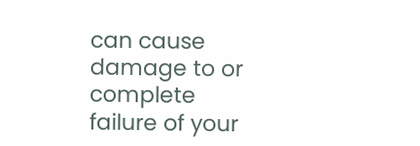can cause damage to or complete failure of your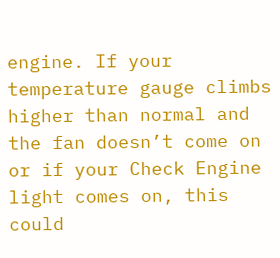engine. If your temperature gauge climbs higher than normal and the fan doesn’t come on or if your Check Engine light comes on, this could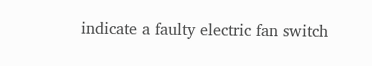indicate a faulty electric fan switch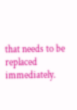that needs to be replaced immediately.